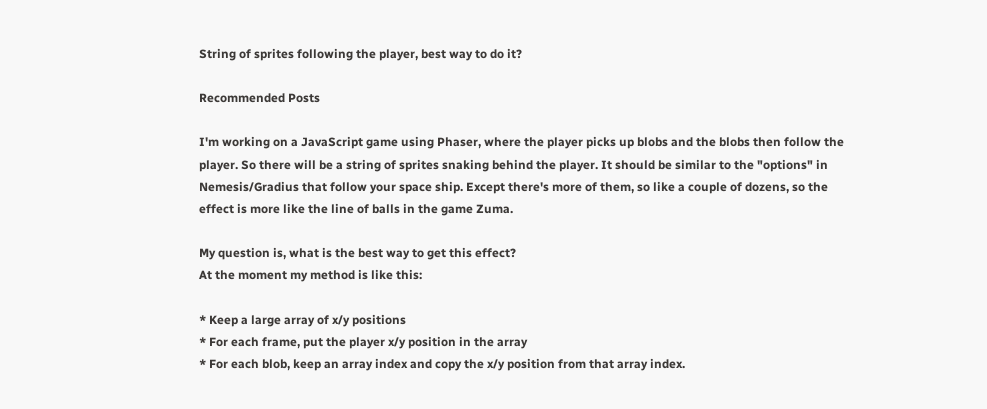String of sprites following the player, best way to do it?

Recommended Posts

I'm working on a JavaScript game using Phaser, where the player picks up blobs and the blobs then follow the player. So there will be a string of sprites snaking behind the player. It should be similar to the "options" in Nemesis/Gradius that follow your space ship. Except there's more of them, so like a couple of dozens, so the effect is more like the line of balls in the game Zuma.

My question is, what is the best way to get this effect?
At the moment my method is like this:

* Keep a large array of x/y positions
* For each frame, put the player x/y position in the array
* For each blob, keep an array index and copy the x/y position from that array index.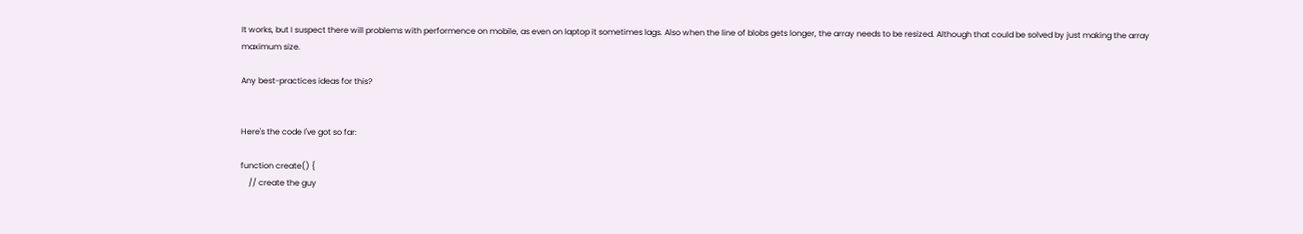It works, but I suspect there will problems with performence on mobile, as even on laptop it sometimes lags. Also when the line of blobs gets longer, the array needs to be resized. Although that could be solved by just making the array maximum size.

Any best-practices ideas for this?


Here's the code I've got so far:

function create() {
    // create the guy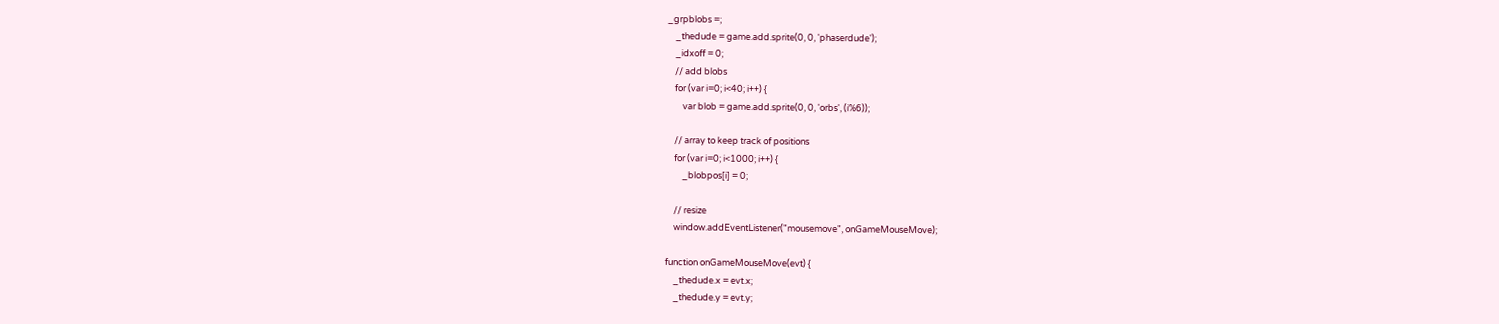_grpblobs =;
    _thedude = game.add.sprite(0, 0, 'phaserdude');
    _idxoff = 0;
    // add blobs
    for (var i=0; i<40; i++) {
        var blob = game.add.sprite(0, 0, 'orbs', (i%6));

    // array to keep track of positions
    for (var i=0; i<1000; i++) {
        _blobpos[i] = 0;

    // resize
    window.addEventListener("mousemove", onGameMouseMove);

function onGameMouseMove(evt) {
    _thedude.x = evt.x;
    _thedude.y = evt.y;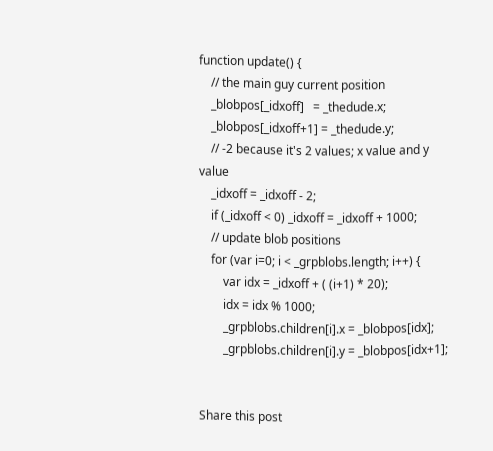function update() {
    // the main guy current position
    _blobpos[_idxoff]   = _thedude.x;
    _blobpos[_idxoff+1] = _thedude.y;
    // -2 because it's 2 values; x value and y value
    _idxoff = _idxoff - 2;
    if (_idxoff < 0) _idxoff = _idxoff + 1000;
    // update blob positions
    for (var i=0; i < _grpblobs.length; i++) {
        var idx = _idxoff + ( (i+1) * 20);
        idx = idx % 1000;
        _grpblobs.children[i].x = _blobpos[idx];
        _grpblobs.children[i].y = _blobpos[idx+1];


Share this post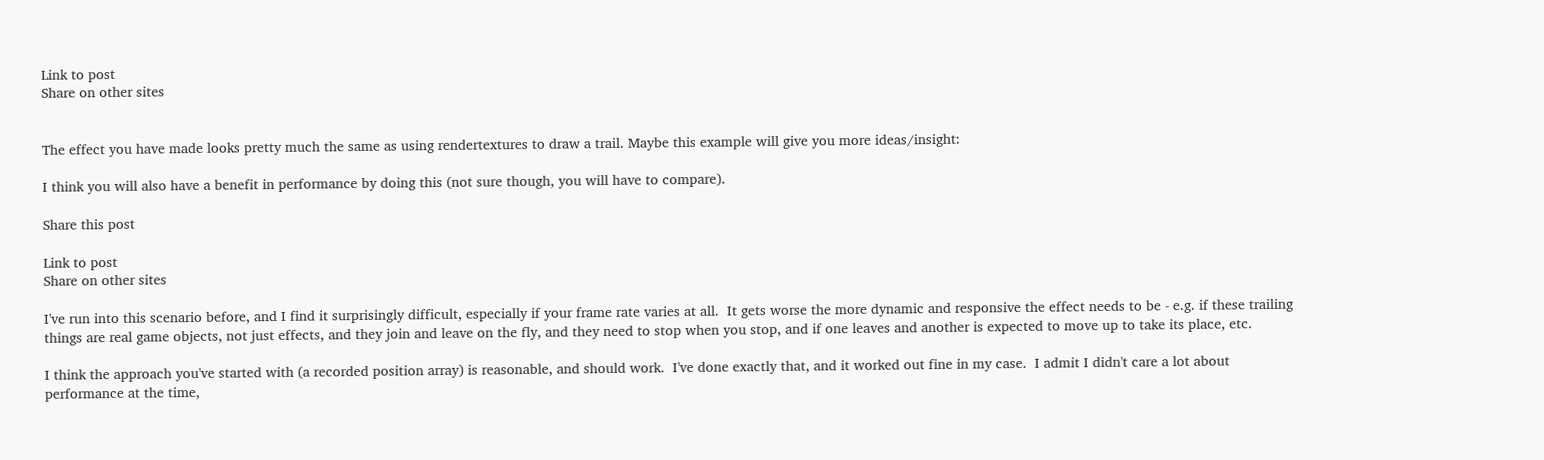Link to post
Share on other sites


The effect you have made looks pretty much the same as using rendertextures to draw a trail. Maybe this example will give you more ideas/insight:

I think you will also have a benefit in performance by doing this (not sure though, you will have to compare).

Share this post

Link to post
Share on other sites

I've run into this scenario before, and I find it surprisingly difficult, especially if your frame rate varies at all.  It gets worse the more dynamic and responsive the effect needs to be - e.g. if these trailing things are real game objects, not just effects, and they join and leave on the fly, and they need to stop when you stop, and if one leaves and another is expected to move up to take its place, etc.

I think the approach you've started with (a recorded position array) is reasonable, and should work.  I've done exactly that, and it worked out fine in my case.  I admit I didn't care a lot about performance at the time,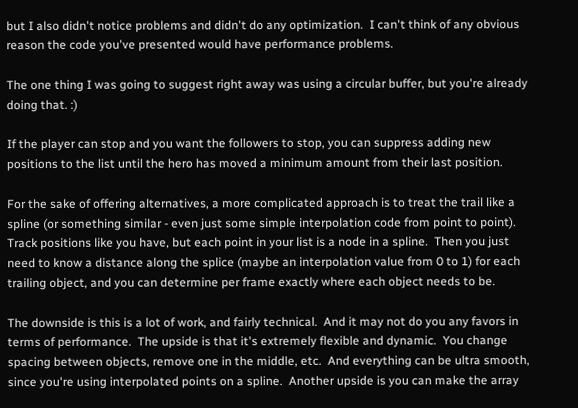but I also didn't notice problems and didn't do any optimization.  I can't think of any obvious reason the code you've presented would have performance problems.

The one thing I was going to suggest right away was using a circular buffer, but you're already doing that. :)

If the player can stop and you want the followers to stop, you can suppress adding new positions to the list until the hero has moved a minimum amount from their last position.

For the sake of offering alternatives, a more complicated approach is to treat the trail like a spline (or something similar - even just some simple interpolation code from point to point).  Track positions like you have, but each point in your list is a node in a spline.  Then you just need to know a distance along the splice (maybe an interpolation value from 0 to 1) for each trailing object, and you can determine per frame exactly where each object needs to be.

The downside is this is a lot of work, and fairly technical.  And it may not do you any favors in terms of performance.  The upside is that it's extremely flexible and dynamic.  You change spacing between objects, remove one in the middle, etc.  And everything can be ultra smooth, since you're using interpolated points on a spline.  Another upside is you can make the array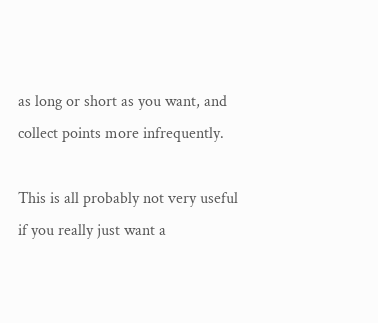as long or short as you want, and collect points more infrequently.

This is all probably not very useful if you really just want a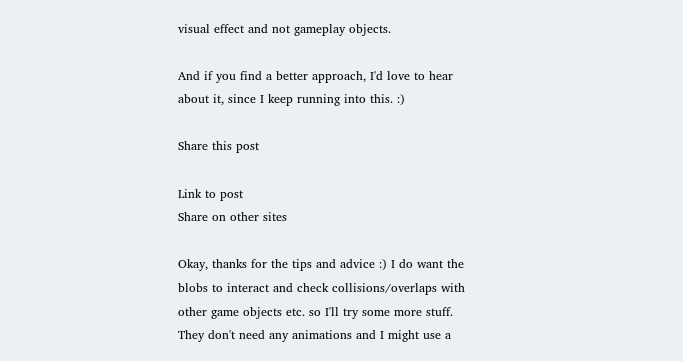visual effect and not gameplay objects.

And if you find a better approach, I'd love to hear about it, since I keep running into this. :)

Share this post

Link to post
Share on other sites

Okay, thanks for the tips and advice :) I do want the blobs to interact and check collisions/overlaps with other game objects etc. so I'll try some more stuff. They don't need any animations and I might use a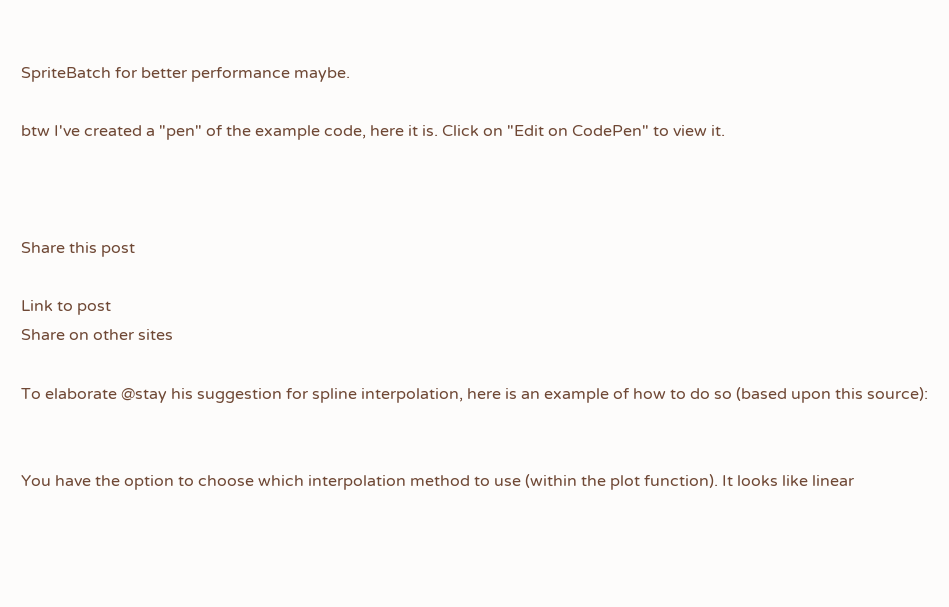SpriteBatch for better performance maybe.

btw I've created a "pen" of the example code, here it is. Click on "Edit on CodePen" to view it.



Share this post

Link to post
Share on other sites

To elaborate @stay his suggestion for spline interpolation, here is an example of how to do so (based upon this source):


You have the option to choose which interpolation method to use (within the plot function). It looks like linear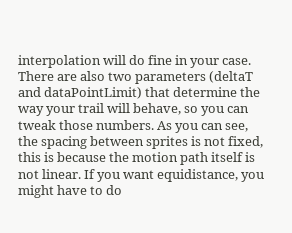interpolation will do fine in your case. There are also two parameters (deltaT and dataPointLimit) that determine the way your trail will behave, so you can tweak those numbers. As you can see, the spacing between sprites is not fixed, this is because the motion path itself is not linear. If you want equidistance, you might have to do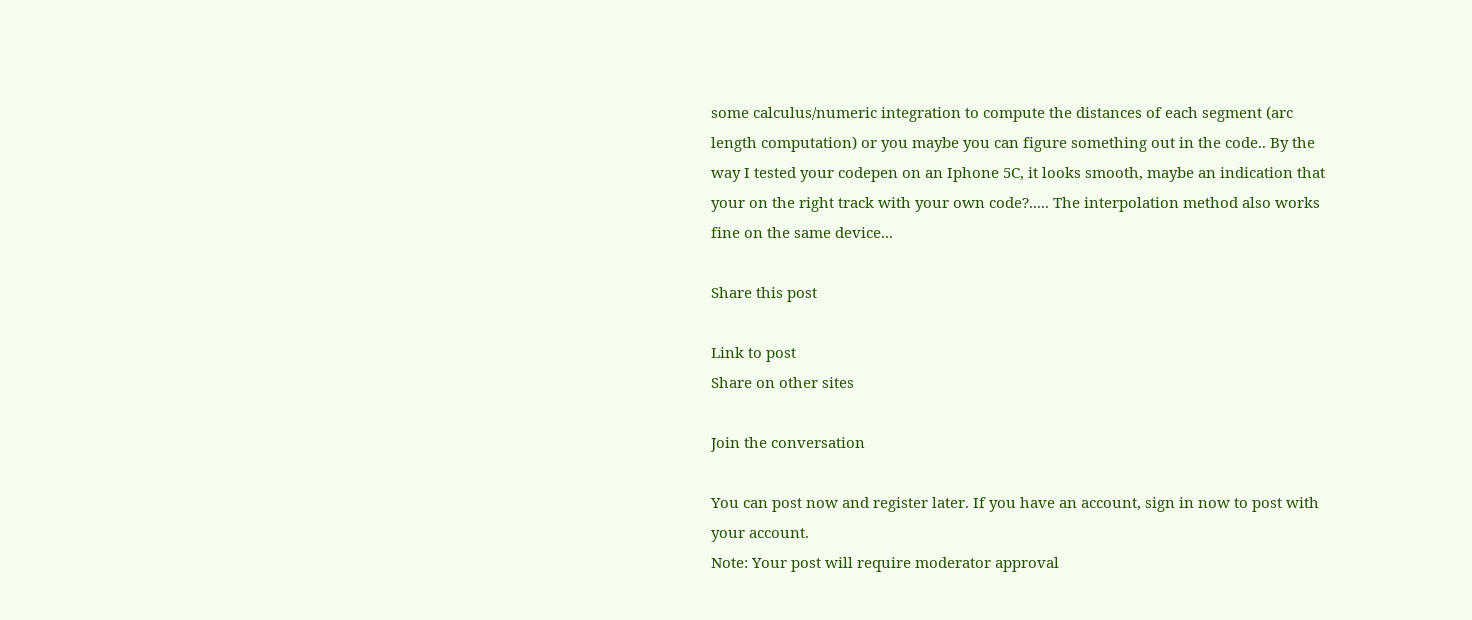some calculus/numeric integration to compute the distances of each segment (arc length computation) or you maybe you can figure something out in the code.. By the way I tested your codepen on an Iphone 5C, it looks smooth, maybe an indication that your on the right track with your own code?..... The interpolation method also works fine on the same device...

Share this post

Link to post
Share on other sites

Join the conversation

You can post now and register later. If you have an account, sign in now to post with your account.
Note: Your post will require moderator approval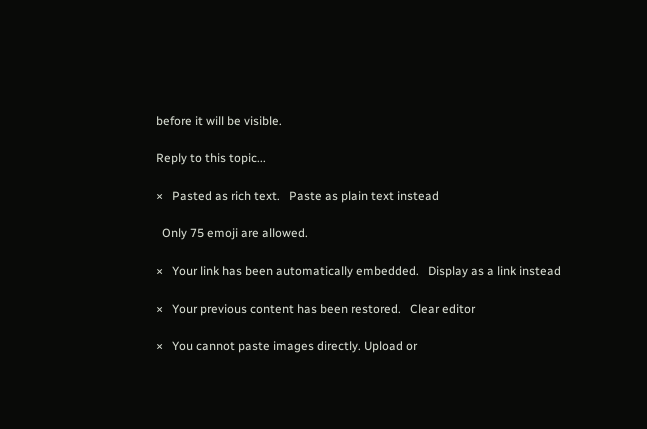before it will be visible.

Reply to this topic...

×   Pasted as rich text.   Paste as plain text instead

  Only 75 emoji are allowed.

×   Your link has been automatically embedded.   Display as a link instead

×   Your previous content has been restored.   Clear editor

×   You cannot paste images directly. Upload or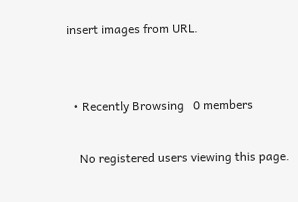insert images from URL.


  • Recently Browsing   0 members

    No registered users viewing this page.